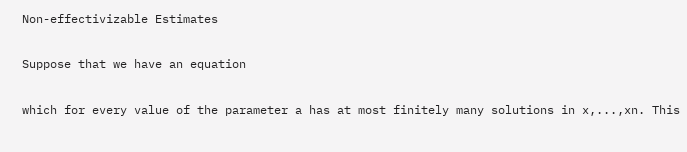Non-effectivizable Estimates

Suppose that we have an equation

which for every value of the parameter a has at most finitely many solutions in x,...,xn. This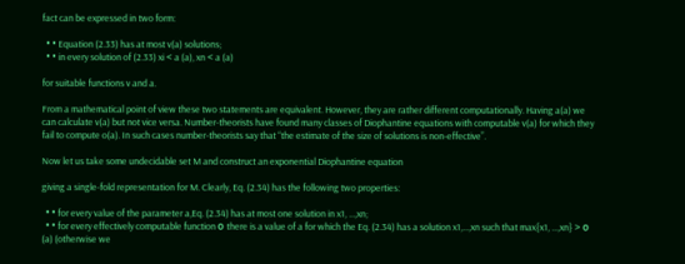fact can be expressed in two form:

  • • Equation (2.33) has at most v(a) solutions;
  • • in every solution of (2.33) xi < a (a), xn < a (a)

for suitable functions v and a.

From a mathematical point of view these two statements are equivalent. However, they are rather different computationally. Having a(a) we can calculate v(a) but not vice versa. Number-theorists have found many classes of Diophantine equations with computable v(a) for which they fail to compute o(a). In such cases number-theorists say that “the estimate of the size of solutions is non-effective”.

Now let us take some undecidable set M and construct an exponential Diophantine equation

giving a single-fold representation for M. Clearly, Eq. (2.34) has the following two properties:

  • • for every value of the parameter a,Eq. (2.34) has at most one solution in x1, ...,xn;
  • • for every effectively computable function о there is a value of a for which the Eq. (2.34) has a solution x1,...,xn such that max{x1, ...,xn} > о (a) (otherwise we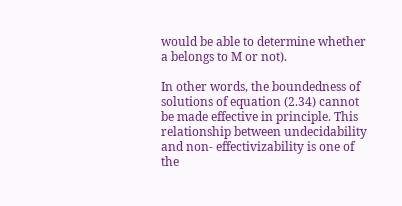would be able to determine whether a belongs to M or not).

In other words, the boundedness of solutions of equation (2.34) cannot be made effective in principle. This relationship between undecidability and non- effectivizability is one of the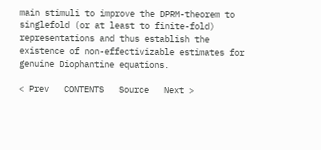main stimuli to improve the DPRM-theorem to singlefold (or at least to finite-fold) representations and thus establish the existence of non-effectivizable estimates for genuine Diophantine equations.

< Prev   CONTENTS   Source   Next >